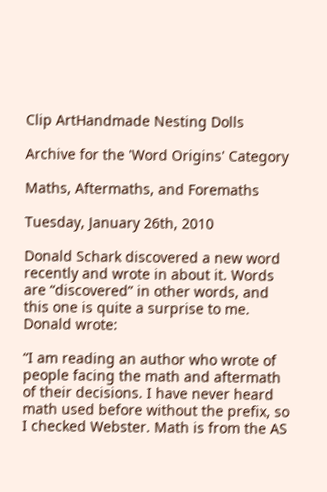Clip ArtHandmade Nesting Dolls

Archive for the 'Word Origins' Category

Maths, Aftermaths, and Foremaths

Tuesday, January 26th, 2010

Donald Schark discovered a new word recently and wrote in about it. Words are “discovered” in other words, and this one is quite a surprise to me. Donald wrote:

“I am reading an author who wrote of people facing the math and aftermath of their decisions. I have never heard math used before without the prefix, so I checked Webster. Math is from the AS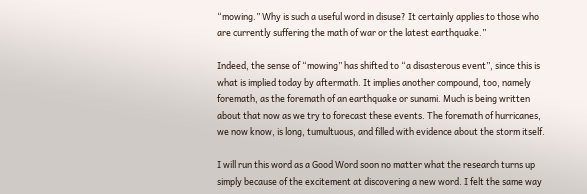“mowing.” Why is such a useful word in disuse? It certainly applies to those who are currently suffering the math of war or the latest earthquake.”

Indeed, the sense of “mowing” has shifted to “a disasterous event”, since this is what is implied today by aftermath. It implies another compound, too, namely foremath, as the foremath of an earthquake or sunami. Much is being written about that now as we try to forecast these events. The foremath of hurricanes, we now know, is long, tumultuous, and filled with evidence about the storm itself.

I will run this word as a Good Word soon no matter what the research turns up simply because of the excitement at discovering a new word. I felt the same way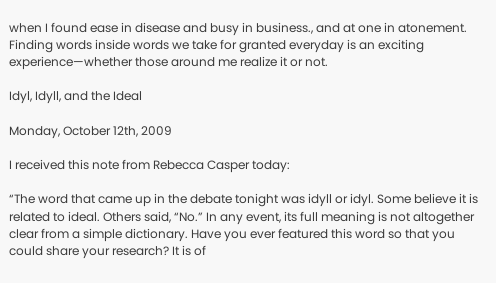when I found ease in disease and busy in business., and at one in atonement. Finding words inside words we take for granted everyday is an exciting experience—whether those around me realize it or not.

Idyl, Idyll, and the Ideal

Monday, October 12th, 2009

I received this note from Rebecca Casper today:

“The word that came up in the debate tonight was idyll or idyl. Some believe it is related to ideal. Others said, “No.” In any event, its full meaning is not altogether clear from a simple dictionary. Have you ever featured this word so that you could share your research? It is of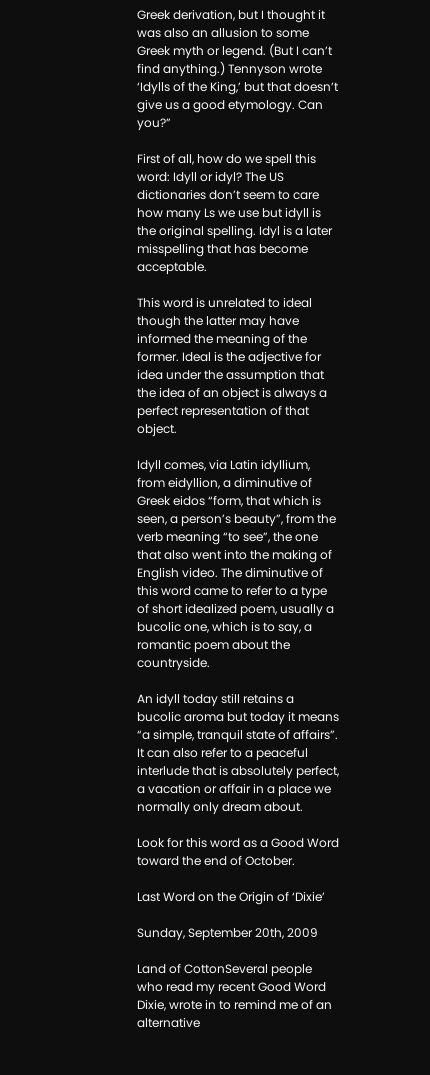Greek derivation, but I thought it was also an allusion to some Greek myth or legend. (But I can’t find anything.) Tennyson wrote ‘Idylls of the King,’ but that doesn’t give us a good etymology. Can you?”

First of all, how do we spell this word: Idyll or idyl? The US dictionaries don’t seem to care how many Ls we use but idyll is the original spelling. Idyl is a later misspelling that has become acceptable.

This word is unrelated to ideal though the latter may have informed the meaning of the former. Ideal is the adjective for idea under the assumption that the idea of an object is always a perfect representation of that object.

Idyll comes, via Latin idyllium, from eidyllion, a diminutive of Greek eidos “form, that which is seen, a person’s beauty”, from the verb meaning “to see”, the one that also went into the making of English video. The diminutive of this word came to refer to a type of short idealized poem, usually a bucolic one, which is to say, a romantic poem about the countryside.

An idyll today still retains a bucolic aroma but today it means “a simple, tranquil state of affairs”. It can also refer to a peaceful interlude that is absolutely perfect, a vacation or affair in a place we normally only dream about.

Look for this word as a Good Word toward the end of October.

Last Word on the Origin of ‘Dixie’

Sunday, September 20th, 2009

Land of CottonSeveral people who read my recent Good Word Dixie, wrote in to remind me of an alternative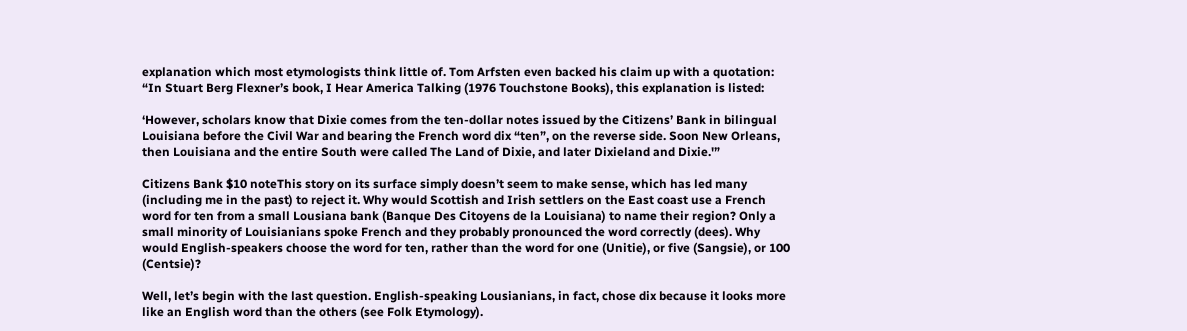explanation which most etymologists think little of. Tom Arfsten even backed his claim up with a quotation:
“In Stuart Berg Flexner’s book, I Hear America Talking (1976 Touchstone Books), this explanation is listed:

‘However, scholars know that Dixie comes from the ten-dollar notes issued by the Citizens’ Bank in bilingual Louisiana before the Civil War and bearing the French word dix “ten”, on the reverse side. Soon New Orleans, then Louisiana and the entire South were called The Land of Dixie, and later Dixieland and Dixie.'”

Citizens Bank $10 noteThis story on its surface simply doesn’t seem to make sense, which has led many (including me in the past) to reject it. Why would Scottish and Irish settlers on the East coast use a French word for ten from a small Lousiana bank (Banque Des Citoyens de la Louisiana) to name their region? Only a small minority of Louisianians spoke French and they probably pronounced the word correctly (dees). Why would English-speakers choose the word for ten, rather than the word for one (Unitie), or five (Sangsie), or 100 (Centsie)?

Well, let’s begin with the last question. English-speaking Lousianians, in fact, chose dix because it looks more like an English word than the others (see Folk Etymology).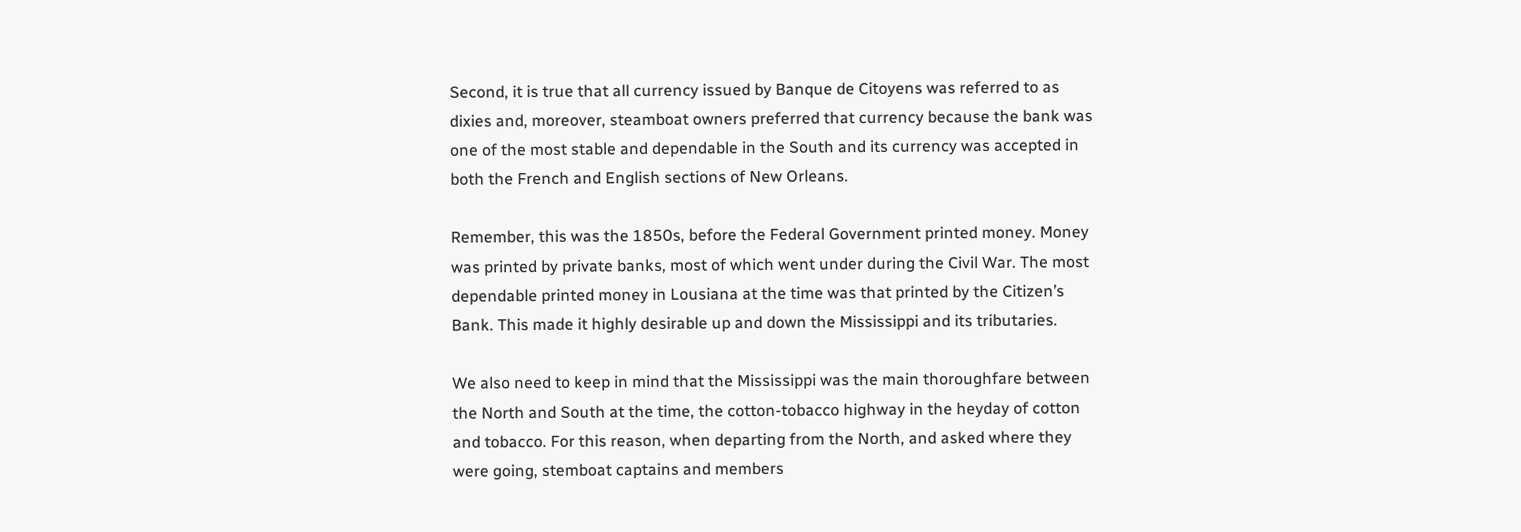Second, it is true that all currency issued by Banque de Citoyens was referred to as dixies and, moreover, steamboat owners preferred that currency because the bank was one of the most stable and dependable in the South and its currency was accepted in both the French and English sections of New Orleans.

Remember, this was the 1850s, before the Federal Government printed money. Money was printed by private banks, most of which went under during the Civil War. The most dependable printed money in Lousiana at the time was that printed by the Citizen’s Bank. This made it highly desirable up and down the Mississippi and its tributaries.

We also need to keep in mind that the Mississippi was the main thoroughfare between the North and South at the time, the cotton-tobacco highway in the heyday of cotton and tobacco. For this reason, when departing from the North, and asked where they were going, stemboat captains and members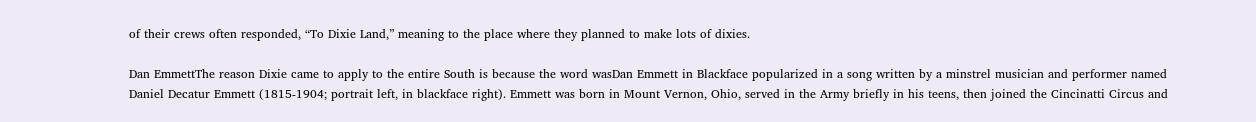of their crews often responded, “To Dixie Land,” meaning to the place where they planned to make lots of dixies.

Dan EmmettThe reason Dixie came to apply to the entire South is because the word wasDan Emmett in Blackface popularized in a song written by a minstrel musician and performer named Daniel Decatur Emmett (1815-1904; portrait left, in blackface right). Emmett was born in Mount Vernon, Ohio, served in the Army briefly in his teens, then joined the Cincinatti Circus and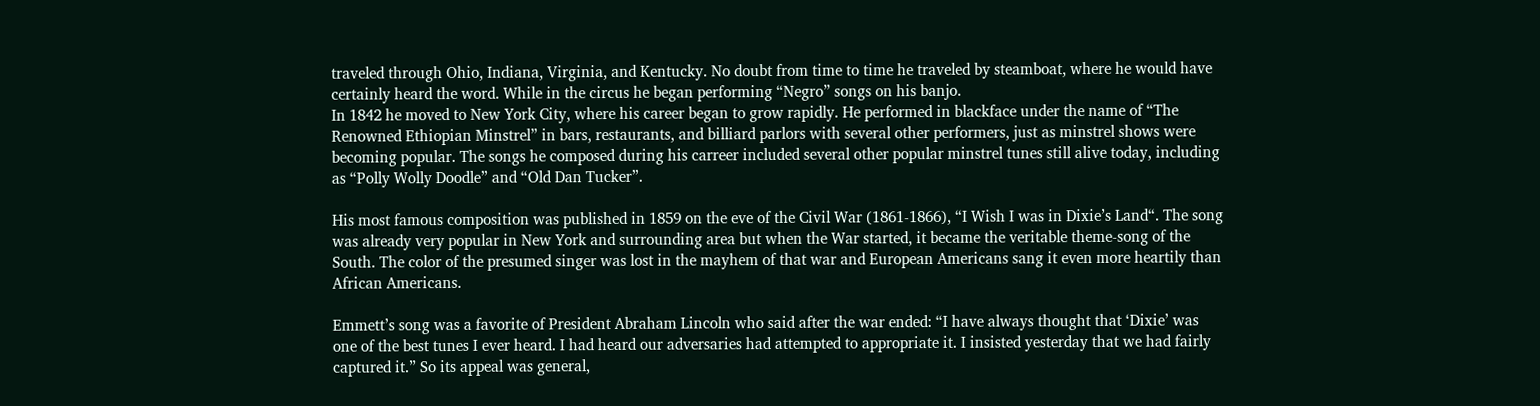traveled through Ohio, Indiana, Virginia, and Kentucky. No doubt from time to time he traveled by steamboat, where he would have certainly heard the word. While in the circus he began performing “Negro” songs on his banjo.
In 1842 he moved to New York City, where his career began to grow rapidly. He performed in blackface under the name of “The Renowned Ethiopian Minstrel” in bars, restaurants, and billiard parlors with several other performers, just as minstrel shows were becoming popular. The songs he composed during his carreer included several other popular minstrel tunes still alive today, including as “Polly Wolly Doodle” and “Old Dan Tucker”.

His most famous composition was published in 1859 on the eve of the Civil War (1861-1866), “I Wish I was in Dixie’s Land“. The song was already very popular in New York and surrounding area but when the War started, it became the veritable theme-song of the South. The color of the presumed singer was lost in the mayhem of that war and European Americans sang it even more heartily than African Americans.

Emmett’s song was a favorite of President Abraham Lincoln who said after the war ended: “I have always thought that ‘Dixie’ was one of the best tunes I ever heard. I had heard our adversaries had attempted to appropriate it. I insisted yesterday that we had fairly captured it.” So its appeal was general,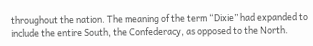throughout the nation. The meaning of the term “Dixie” had expanded to include the entire South, the Confederacy, as opposed to the North.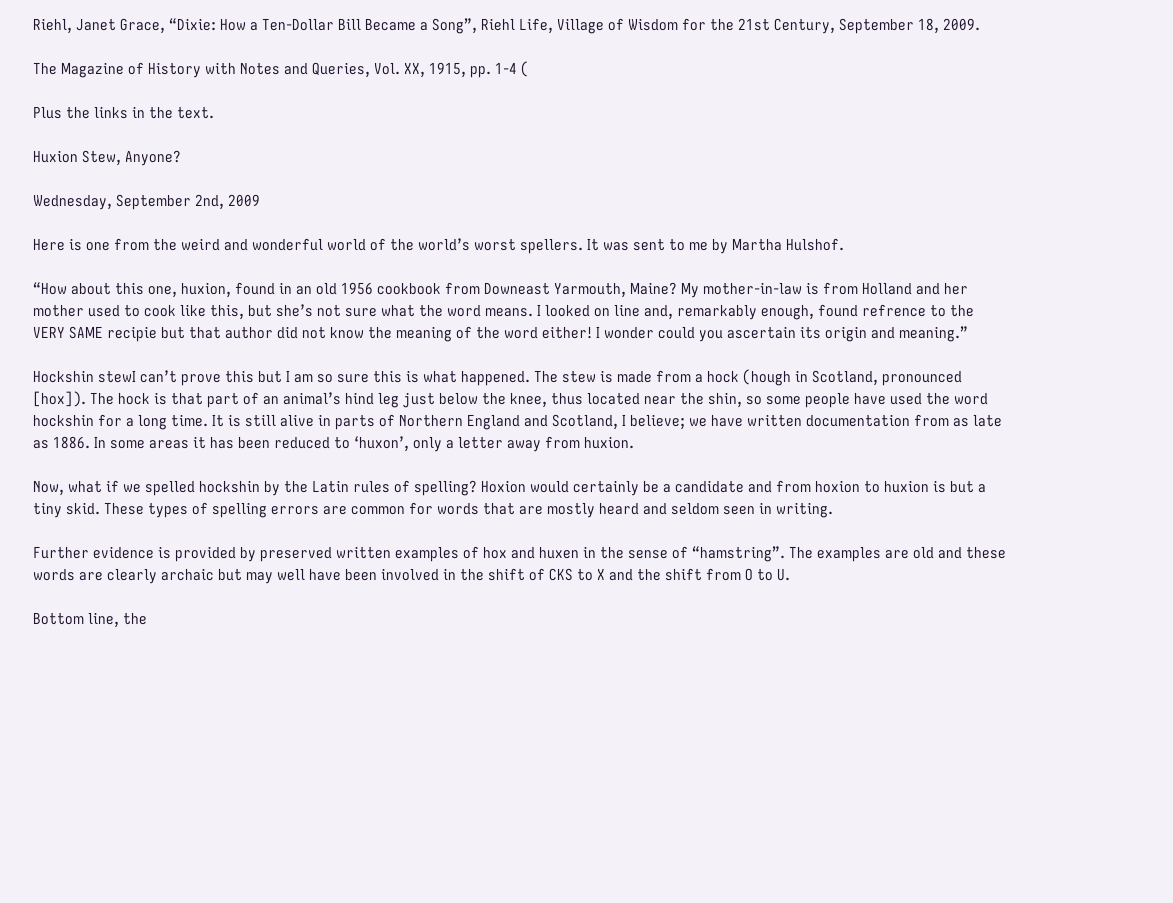Riehl, Janet Grace, “Dixie: How a Ten-Dollar Bill Became a Song”, Riehl Life, Village of Wisdom for the 21st Century, September 18, 2009.

The Magazine of History with Notes and Queries, Vol. XX, 1915, pp. 1-4 (

Plus the links in the text.

Huxion Stew, Anyone?

Wednesday, September 2nd, 2009

Here is one from the weird and wonderful world of the world’s worst spellers. It was sent to me by Martha Hulshof.

“How about this one, huxion, found in an old 1956 cookbook from Downeast Yarmouth, Maine? My mother-in-law is from Holland and her mother used to cook like this, but she’s not sure what the word means. I looked on line and, remarkably enough, found refrence to the VERY SAME recipie but that author did not know the meaning of the word either! I wonder could you ascertain its origin and meaning.”

Hockshin stewI can’t prove this but I am so sure this is what happened. The stew is made from a hock (hough in Scotland, pronounced [hox]). The hock is that part of an animal’s hind leg just below the knee, thus located near the shin, so some people have used the word hockshin for a long time. It is still alive in parts of Northern England and Scotland, I believe; we have written documentation from as late as 1886. In some areas it has been reduced to ‘huxon’, only a letter away from huxion.

Now, what if we spelled hockshin by the Latin rules of spelling? Hoxion would certainly be a candidate and from hoxion to huxion is but a tiny skid. These types of spelling errors are common for words that are mostly heard and seldom seen in writing.

Further evidence is provided by preserved written examples of hox and huxen in the sense of “hamstring”. The examples are old and these words are clearly archaic but may well have been involved in the shift of CKS to X and the shift from O to U.

Bottom line, the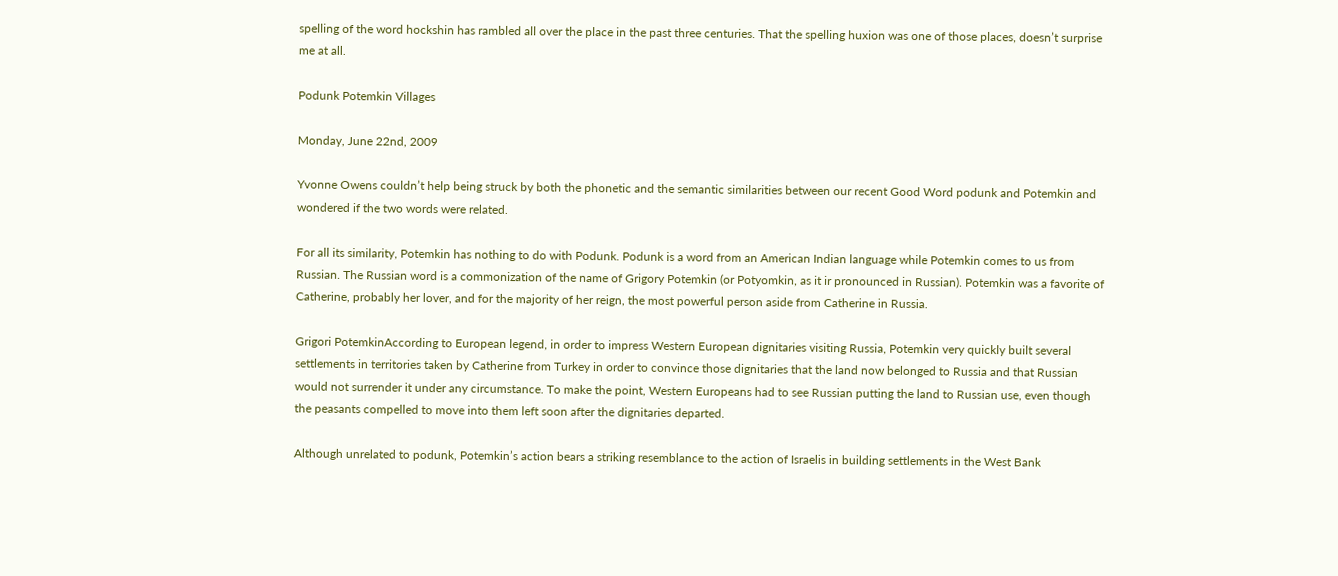spelling of the word hockshin has rambled all over the place in the past three centuries. That the spelling huxion was one of those places, doesn’t surprise me at all.

Podunk Potemkin Villages

Monday, June 22nd, 2009

Yvonne Owens couldn’t help being struck by both the phonetic and the semantic similarities between our recent Good Word podunk and Potemkin and wondered if the two words were related.

For all its similarity, Potemkin has nothing to do with Podunk. Podunk is a word from an American Indian language while Potemkin comes to us from Russian. The Russian word is a commonization of the name of Grigory Potemkin (or Potyomkin, as it ir pronounced in Russian). Potemkin was a favorite of Catherine, probably her lover, and for the majority of her reign, the most powerful person aside from Catherine in Russia.

Grigori PotemkinAccording to European legend, in order to impress Western European dignitaries visiting Russia, Potemkin very quickly built several settlements in territories taken by Catherine from Turkey in order to convince those dignitaries that the land now belonged to Russia and that Russian would not surrender it under any circumstance. To make the point, Western Europeans had to see Russian putting the land to Russian use, even though the peasants compelled to move into them left soon after the dignitaries departed.

Although unrelated to podunk, Potemkin’s action bears a striking resemblance to the action of Israelis in building settlements in the West Bank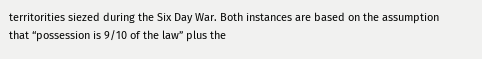territorities siezed during the Six Day War. Both instances are based on the assumption that “possession is 9/10 of the law” plus the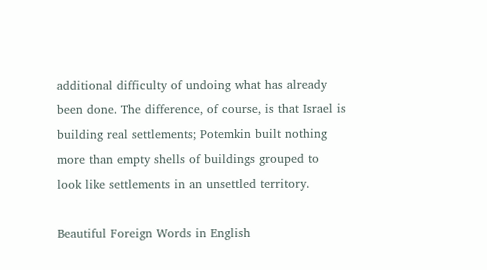additional difficulty of undoing what has already been done. The difference, of course, is that Israel is building real settlements; Potemkin built nothing more than empty shells of buildings grouped to look like settlements in an unsettled territory.

Beautiful Foreign Words in English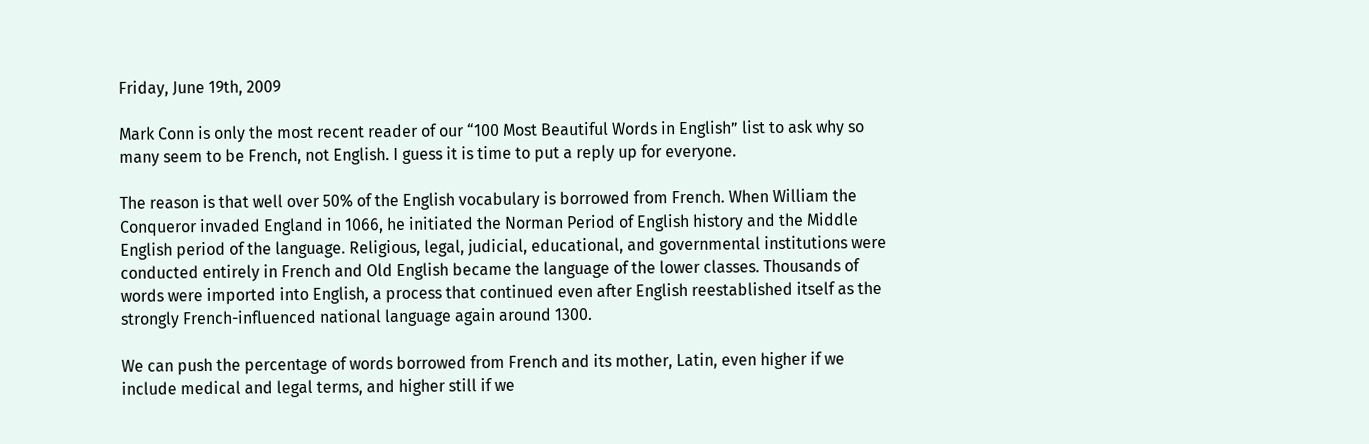Friday, June 19th, 2009

Mark Conn is only the most recent reader of our “100 Most Beautiful Words in English” list to ask why so many seem to be French, not English. I guess it is time to put a reply up for everyone.

The reason is that well over 50% of the English vocabulary is borrowed from French. When William the Conqueror invaded England in 1066, he initiated the Norman Period of English history and the Middle English period of the language. Religious, legal, judicial, educational, and governmental institutions were conducted entirely in French and Old English became the language of the lower classes. Thousands of words were imported into English, a process that continued even after English reestablished itself as the strongly French-influenced national language again around 1300.

We can push the percentage of words borrowed from French and its mother, Latin, even higher if we include medical and legal terms, and higher still if we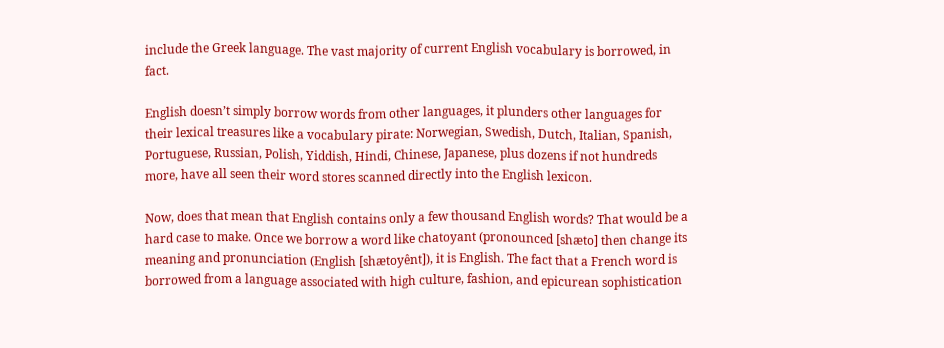include the Greek language. The vast majority of current English vocabulary is borrowed, in fact.

English doesn’t simply borrow words from other languages, it plunders other languages for their lexical treasures like a vocabulary pirate: Norwegian, Swedish, Dutch, Italian, Spanish, Portuguese, Russian, Polish, Yiddish, Hindi, Chinese, Japanese, plus dozens if not hundreds more, have all seen their word stores scanned directly into the English lexicon.

Now, does that mean that English contains only a few thousand English words? That would be a hard case to make. Once we borrow a word like chatoyant (pronounced [shæto] then change its meaning and pronunciation (English [shætoyênt]), it is English. The fact that a French word is borrowed from a language associated with high culture, fashion, and epicurean sophistication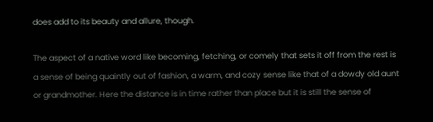does add to its beauty and allure, though.

The aspect of a native word like becoming, fetching, or comely that sets it off from the rest is a sense of being quaintly out of fashion, a warm, and cozy sense like that of a dowdy old aunt or grandmother. Here the distance is in time rather than place but it is still the sense of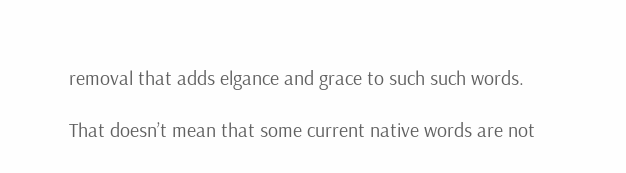removal that adds elgance and grace to such such words.

That doesn’t mean that some current native words are not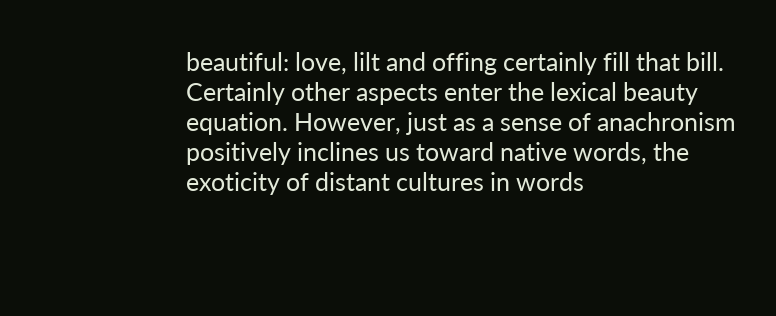beautiful: love, lilt and offing certainly fill that bill. Certainly other aspects enter the lexical beauty equation. However, just as a sense of anachronism positively inclines us toward native words, the exoticity of distant cultures in words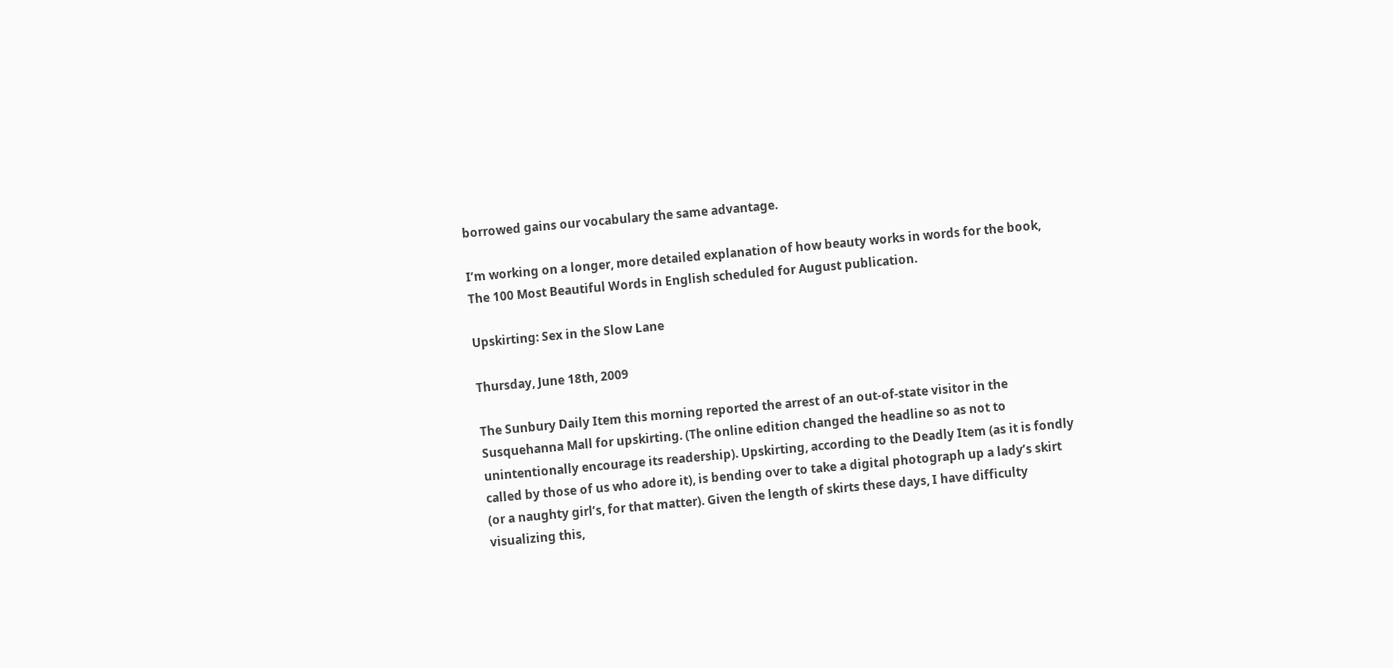borrowed gains our vocabulary the same advantage.

I’m working on a longer, more detailed explanation of how beauty works in words for the book, The 100 Most Beautiful Words in English scheduled for August publication.

Upskirting: Sex in the Slow Lane

Thursday, June 18th, 2009

The Sunbury Daily Item this morning reported the arrest of an out-of-state visitor in the Susquehanna Mall for upskirting. (The online edition changed the headline so as not to unintentionally encourage its readership). Upskirting, according to the Deadly Item (as it is fondly called by those of us who adore it), is bending over to take a digital photograph up a lady’s skirt (or a naughty girl’s, for that matter). Given the length of skirts these days, I have difficulty visualizing this,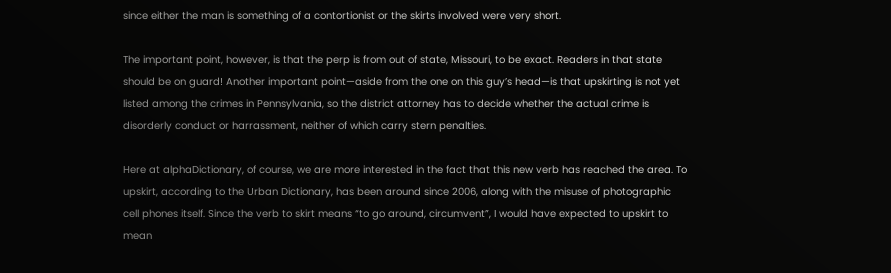since either the man is something of a contortionist or the skirts involved were very short.

The important point, however, is that the perp is from out of state, Missouri, to be exact. Readers in that state should be on guard! Another important point—aside from the one on this guy’s head—is that upskirting is not yet listed among the crimes in Pennsylvania, so the district attorney has to decide whether the actual crime is disorderly conduct or harrassment, neither of which carry stern penalties.

Here at alphaDictionary, of course, we are more interested in the fact that this new verb has reached the area. To upskirt, according to the Urban Dictionary, has been around since 2006, along with the misuse of photographic cell phones itself. Since the verb to skirt means “to go around, circumvent”, I would have expected to upskirt to mean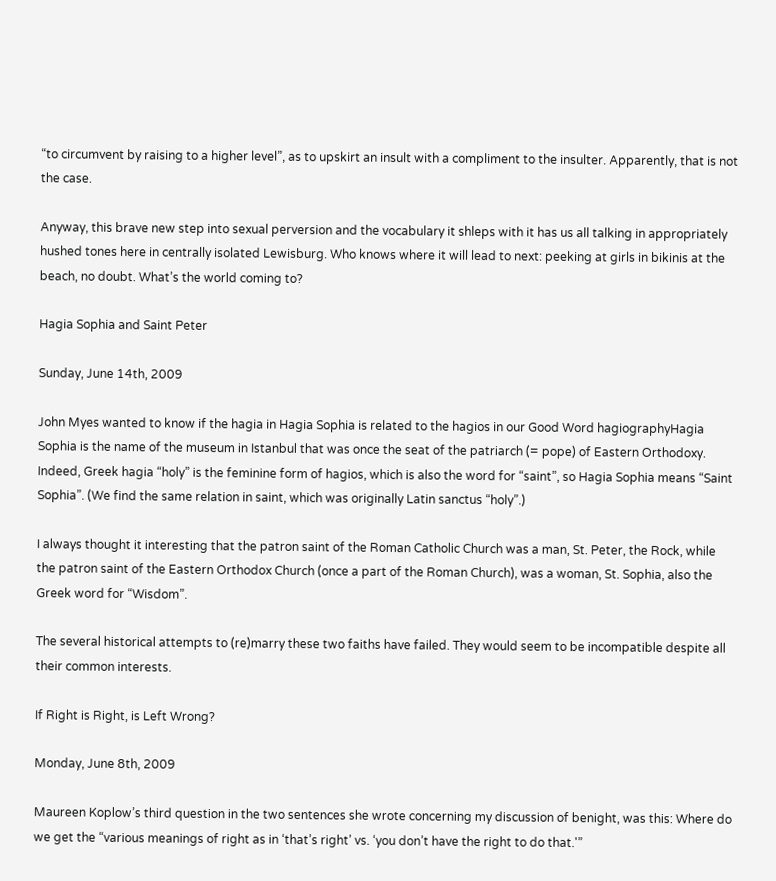“to circumvent by raising to a higher level”, as to upskirt an insult with a compliment to the insulter. Apparently, that is not the case.

Anyway, this brave new step into sexual perversion and the vocabulary it shleps with it has us all talking in appropriately hushed tones here in centrally isolated Lewisburg. Who knows where it will lead to next: peeking at girls in bikinis at the beach, no doubt. What’s the world coming to?

Hagia Sophia and Saint Peter

Sunday, June 14th, 2009

John Myes wanted to know if the hagia in Hagia Sophia is related to the hagios in our Good Word hagiographyHagia Sophia is the name of the museum in Istanbul that was once the seat of the patriarch (= pope) of Eastern Orthodoxy.  Indeed, Greek hagia “holy” is the feminine form of hagios, which is also the word for “saint”, so Hagia Sophia means “Saint Sophia”. (We find the same relation in saint, which was originally Latin sanctus “holy”.)

I always thought it interesting that the patron saint of the Roman Catholic Church was a man, St. Peter, the Rock, while the patron saint of the Eastern Orthodox Church (once a part of the Roman Church), was a woman, St. Sophia, also the Greek word for “Wisdom”.

The several historical attempts to (re)marry these two faiths have failed. They would seem to be incompatible despite all their common interests.

If Right is Right, is Left Wrong?

Monday, June 8th, 2009

Maureen Koplow’s third question in the two sentences she wrote concerning my discussion of benight, was this: Where do we get the “various meanings of right as in ‘that’s right’ vs. ‘you don’t have the right to do that.'”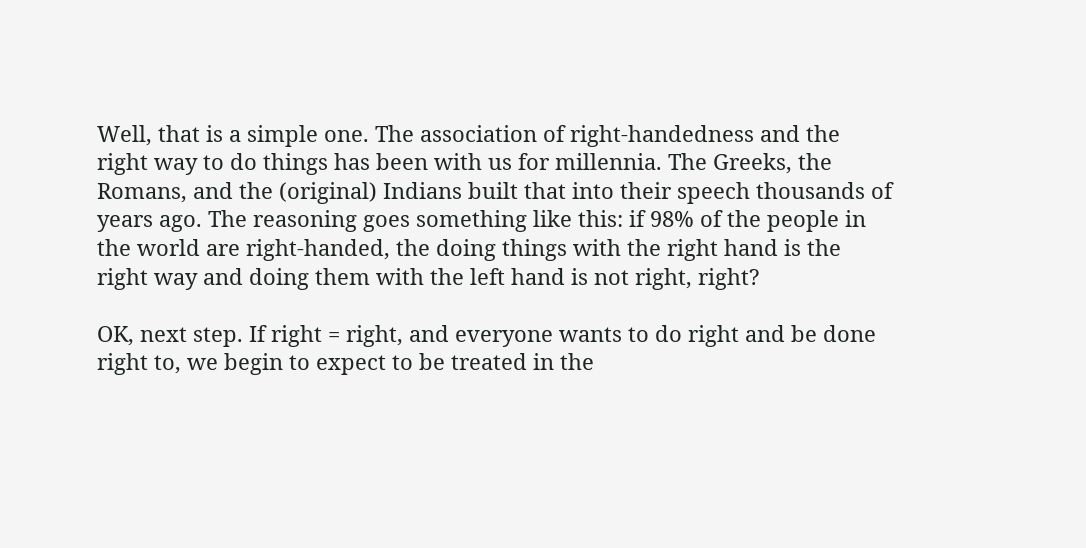Well, that is a simple one. The association of right-handedness and the right way to do things has been with us for millennia. The Greeks, the Romans, and the (original) Indians built that into their speech thousands of years ago. The reasoning goes something like this: if 98% of the people in the world are right-handed, the doing things with the right hand is the right way and doing them with the left hand is not right, right?

OK, next step. If right = right, and everyone wants to do right and be done right to, we begin to expect to be treated in the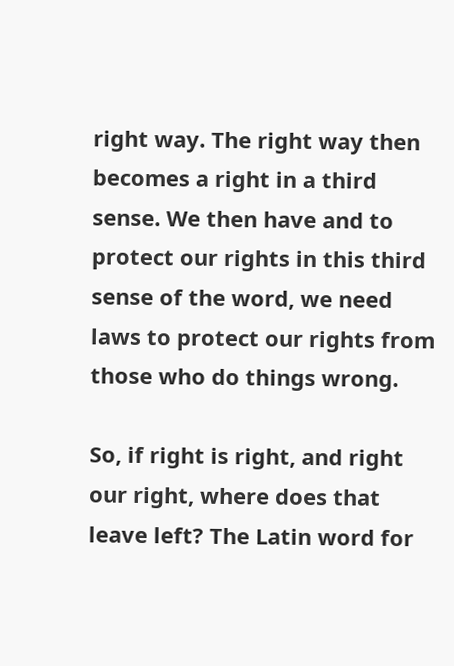right way. The right way then becomes a right in a third sense. We then have and to protect our rights in this third sense of the word, we need laws to protect our rights from those who do things wrong.

So, if right is right, and right our right, where does that leave left? The Latin word for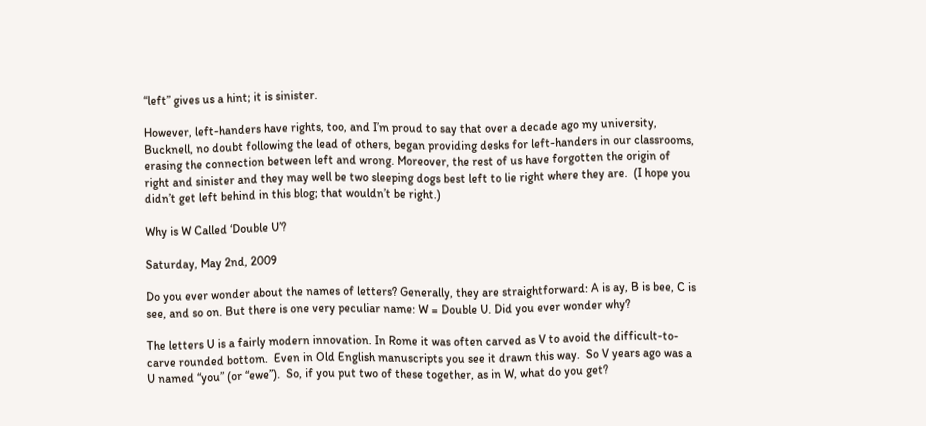“left” gives us a hint; it is sinister.

However, left-handers have rights, too, and I’m proud to say that over a decade ago my university, Bucknell, no doubt following the lead of others, began providing desks for left-handers in our classrooms, erasing the connection between left and wrong. Moreover, the rest of us have forgotten the origin of right and sinister and they may well be two sleeping dogs best left to lie right where they are.  (I hope you didn’t get left behind in this blog; that wouldn’t be right.)

Why is W Called ‘Double U’?

Saturday, May 2nd, 2009

Do you ever wonder about the names of letters? Generally, they are straightforward: A is ay, B is bee, C is see, and so on. But there is one very peculiar name: W = Double U. Did you ever wonder why?

The letters U is a fairly modern innovation. In Rome it was often carved as V to avoid the difficult-to-carve rounded bottom.  Even in Old English manuscripts you see it drawn this way.  So V years ago was a U named “you” (or “ewe”).  So, if you put two of these together, as in W, what do you get?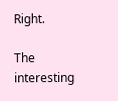Right.

The interesting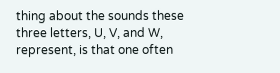thing about the sounds these three letters, U, V, and W, represent, is that one often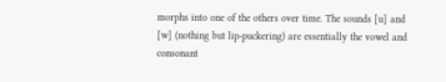morphs into one of the others over time. The sounds [u] and [w] (nothing but lip-puckering) are essentially the vowel and consonant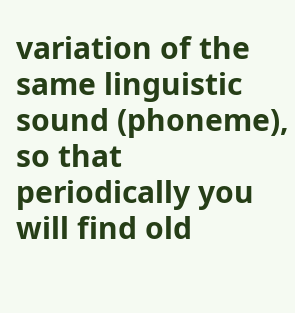variation of the same linguistic sound (phoneme), so that periodically you will find old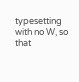typesetting with no W, so that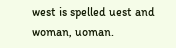west is spelled uest and woman, uoman.